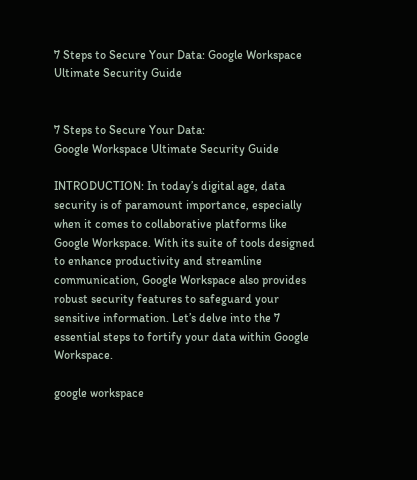7 Steps to Secure Your Data: Google Workspace Ultimate Security Guide


7 Steps to Secure Your Data:
Google Workspace Ultimate Security Guide

INTRODUCTION: In today’s digital age, data security is of paramount importance, especially when it comes to collaborative platforms like Google Workspace. With its suite of tools designed to enhance productivity and streamline communication, Google Workspace also provides robust security features to safeguard your sensitive information. Let’s delve into the 7 essential steps to fortify your data within Google Workspace.

google workspace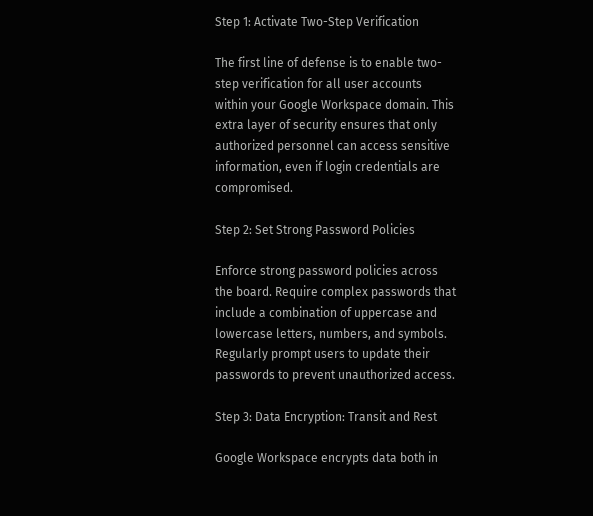Step 1: Activate Two-Step Verification

The first line of defense is to enable two-step verification for all user accounts within your Google Workspace domain. This extra layer of security ensures that only authorized personnel can access sensitive information, even if login credentials are compromised.

Step 2: Set Strong Password Policies

Enforce strong password policies across the board. Require complex passwords that include a combination of uppercase and lowercase letters, numbers, and symbols. Regularly prompt users to update their passwords to prevent unauthorized access.

Step 3: Data Encryption: Transit and Rest

Google Workspace encrypts data both in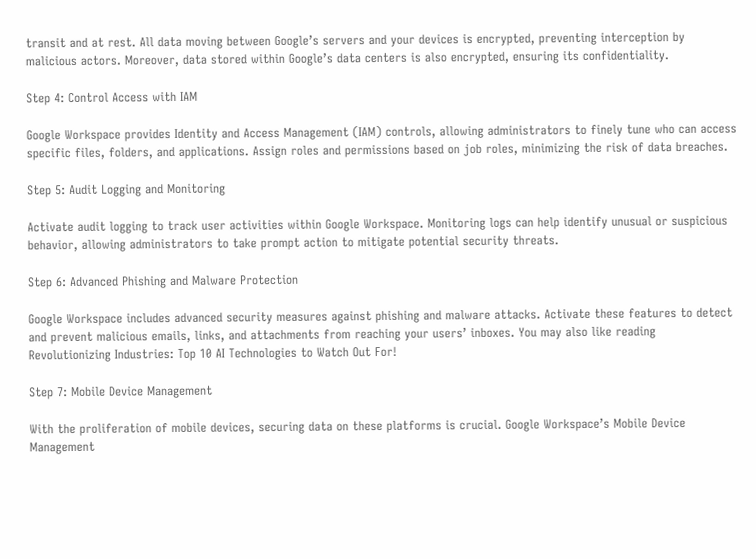transit and at rest. All data moving between Google’s servers and your devices is encrypted, preventing interception by malicious actors. Moreover, data stored within Google’s data centers is also encrypted, ensuring its confidentiality.

Step 4: Control Access with IAM

Google Workspace provides Identity and Access Management (IAM) controls, allowing administrators to finely tune who can access specific files, folders, and applications. Assign roles and permissions based on job roles, minimizing the risk of data breaches.

Step 5: Audit Logging and Monitoring

Activate audit logging to track user activities within Google Workspace. Monitoring logs can help identify unusual or suspicious behavior, allowing administrators to take prompt action to mitigate potential security threats.

Step 6: Advanced Phishing and Malware Protection

Google Workspace includes advanced security measures against phishing and malware attacks. Activate these features to detect and prevent malicious emails, links, and attachments from reaching your users’ inboxes. You may also like reading Revolutionizing Industries: Top 10 AI Technologies to Watch Out For!

Step 7: Mobile Device Management

With the proliferation of mobile devices, securing data on these platforms is crucial. Google Workspace’s Mobile Device Management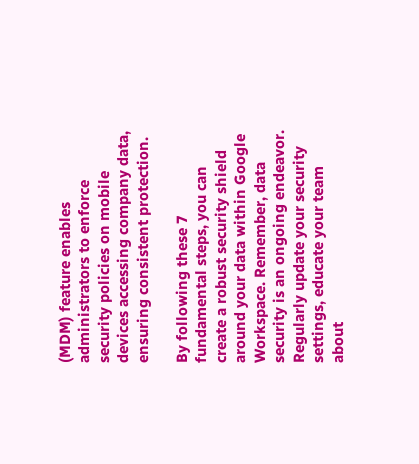(MDM) feature enables administrators to enforce security policies on mobile devices accessing company data, ensuring consistent protection.

By following these 7 fundamental steps, you can create a robust security shield around your data within Google Workspace. Remember, data security is an ongoing endeavor. Regularly update your security settings, educate your team about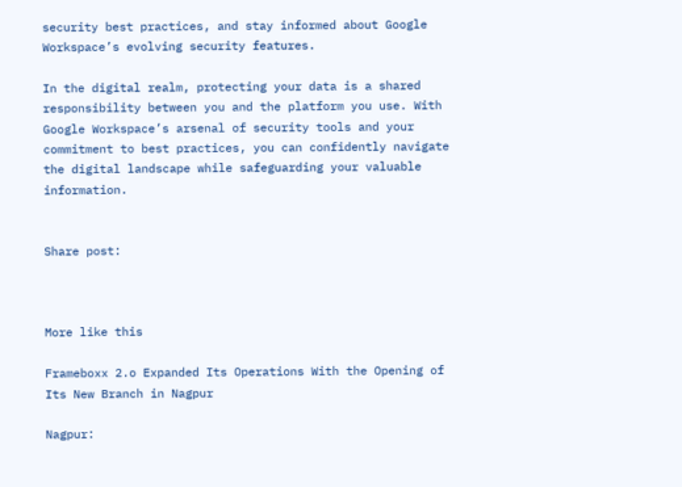security best practices, and stay informed about Google Workspace’s evolving security features.

In the digital realm, protecting your data is a shared responsibility between you and the platform you use. With Google Workspace’s arsenal of security tools and your commitment to best practices, you can confidently navigate the digital landscape while safeguarding your valuable information.


Share post:



More like this

Frameboxx 2.o Expanded Its Operations With the Opening of Its New Branch in Nagpur

Nagpur: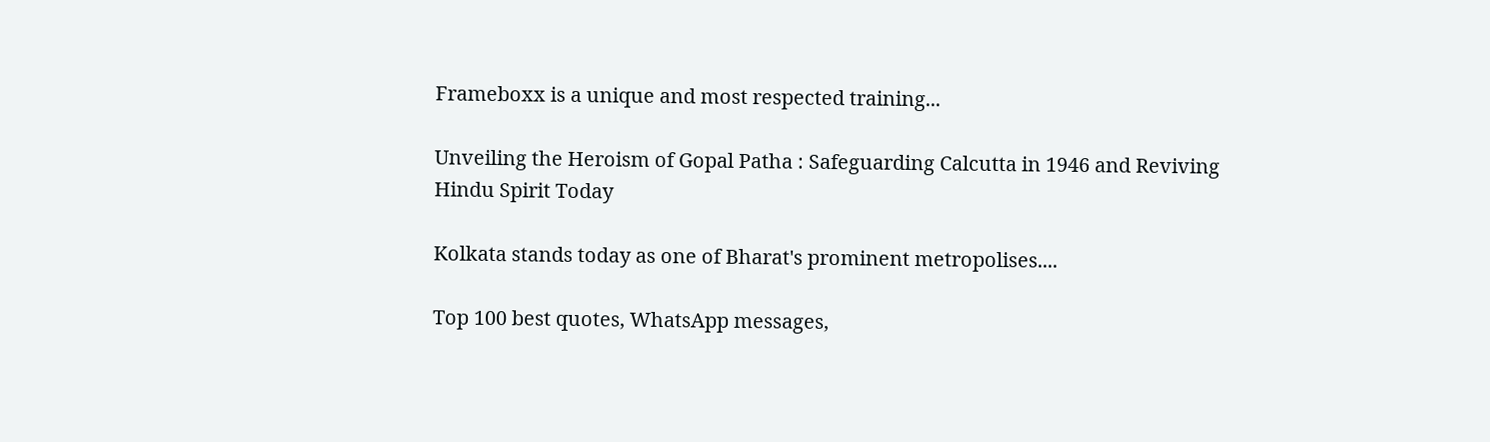Frameboxx is a unique and most respected training...

Unveiling the Heroism of Gopal Patha : Safeguarding Calcutta in 1946 and Reviving Hindu Spirit Today

Kolkata stands today as one of Bharat's prominent metropolises....

Top 100 best quotes, WhatsApp messages,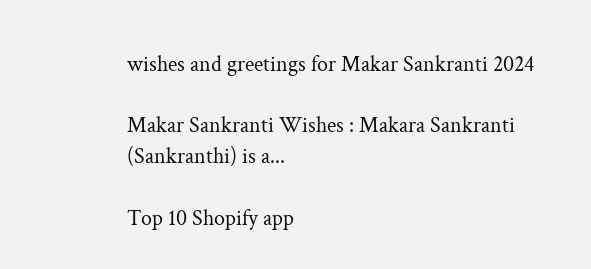wishes and greetings for Makar Sankranti 2024

Makar Sankranti Wishes : Makara Sankranti (Sankranthi) is a...

Top 10 Shopify app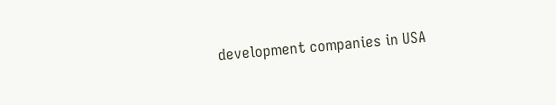development companies in USA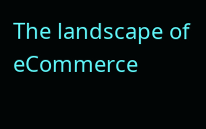The landscape of eCommerce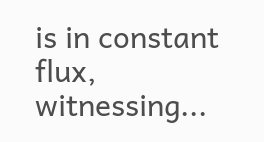is in constant flux, witnessing...